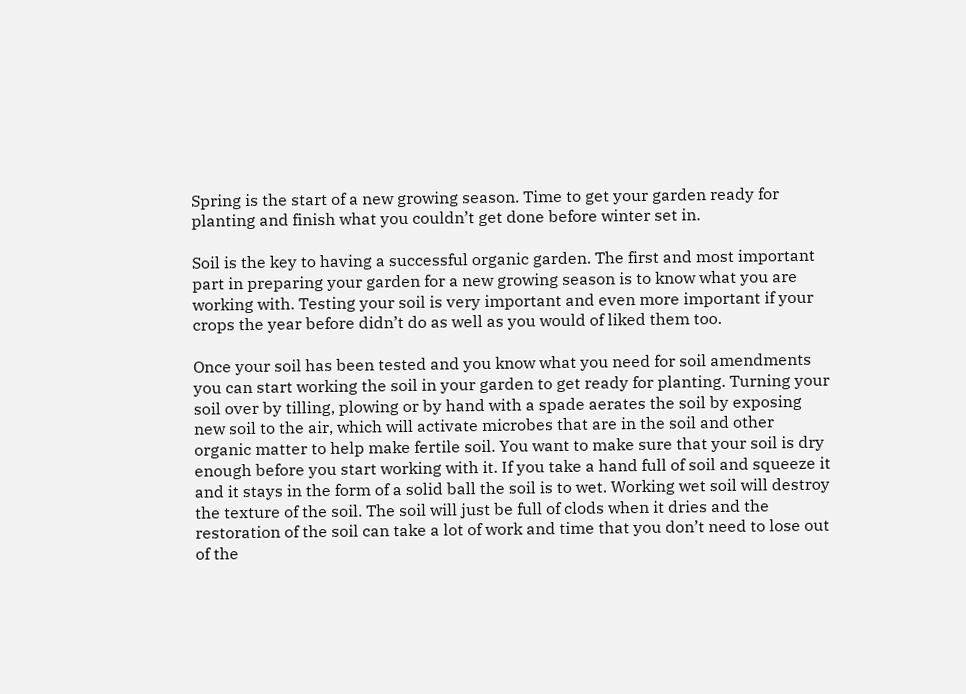Spring is the start of a new growing season. Time to get your garden ready for planting and finish what you couldn’t get done before winter set in.

Soil is the key to having a successful organic garden. The first and most important part in preparing your garden for a new growing season is to know what you are working with. Testing your soil is very important and even more important if your crops the year before didn’t do as well as you would of liked them too.

Once your soil has been tested and you know what you need for soil amendments you can start working the soil in your garden to get ready for planting. Turning your soil over by tilling, plowing or by hand with a spade aerates the soil by exposing new soil to the air, which will activate microbes that are in the soil and other organic matter to help make fertile soil. You want to make sure that your soil is dry enough before you start working with it. If you take a hand full of soil and squeeze it and it stays in the form of a solid ball the soil is to wet. Working wet soil will destroy the texture of the soil. The soil will just be full of clods when it dries and the restoration of the soil can take a lot of work and time that you don’t need to lose out of the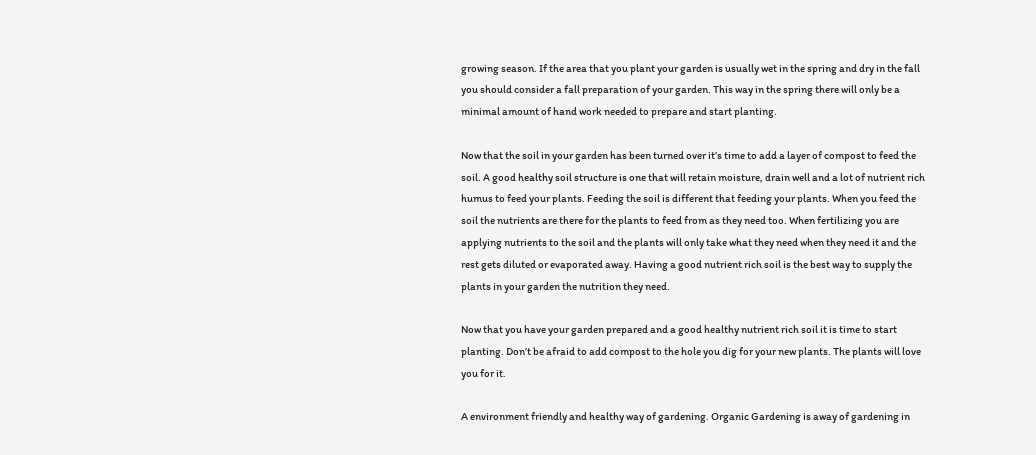growing season. If the area that you plant your garden is usually wet in the spring and dry in the fall you should consider a fall preparation of your garden. This way in the spring there will only be a minimal amount of hand work needed to prepare and start planting.

Now that the soil in your garden has been turned over it’s time to add a layer of compost to feed the soil. A good healthy soil structure is one that will retain moisture, drain well and a lot of nutrient rich humus to feed your plants. Feeding the soil is different that feeding your plants. When you feed the soil the nutrients are there for the plants to feed from as they need too. When fertilizing you are applying nutrients to the soil and the plants will only take what they need when they need it and the rest gets diluted or evaporated away. Having a good nutrient rich soil is the best way to supply the plants in your garden the nutrition they need.

Now that you have your garden prepared and a good healthy nutrient rich soil it is time to start planting. Don’t be afraid to add compost to the hole you dig for your new plants. The plants will love you for it.

A environment friendly and healthy way of gardening. Organic Gardening is away of gardening in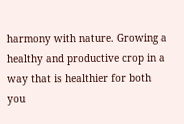harmony with nature. Growing a healthy and productive crop in a way that is healthier for both you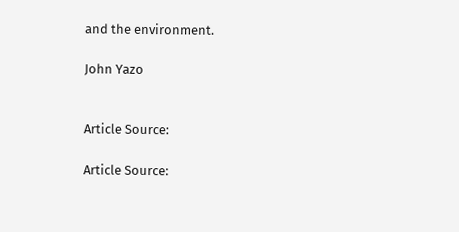and the environment.

John Yazo


Article Source:

Article Source: